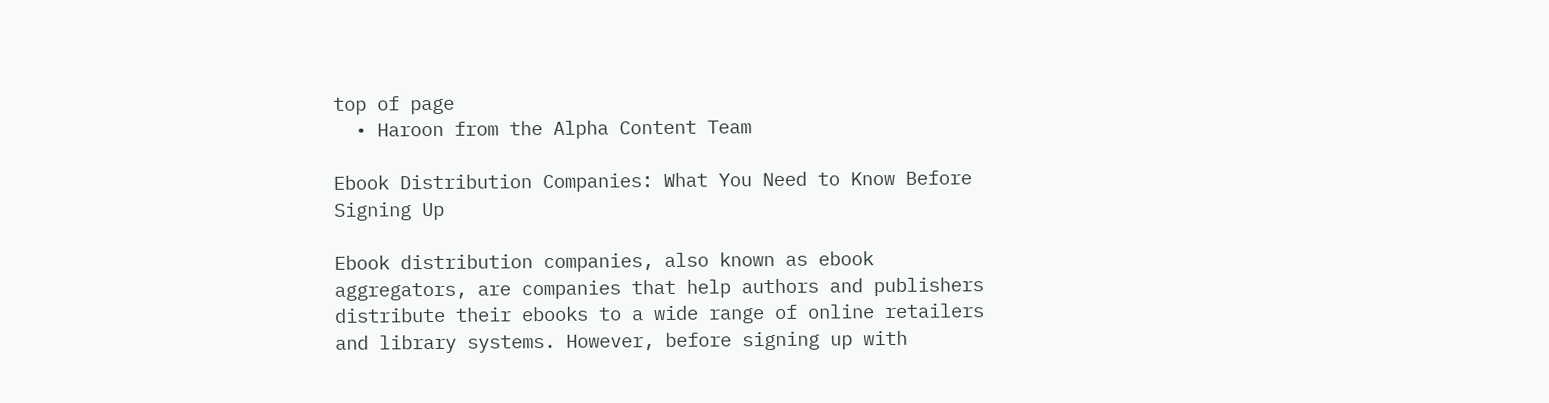top of page
  • Haroon from the Alpha Content Team

Ebook Distribution Companies: What You Need to Know Before Signing Up

Ebook distribution companies, also known as ebook aggregators, are companies that help authors and publishers distribute their ebooks to a wide range of online retailers and library systems. However, before signing up with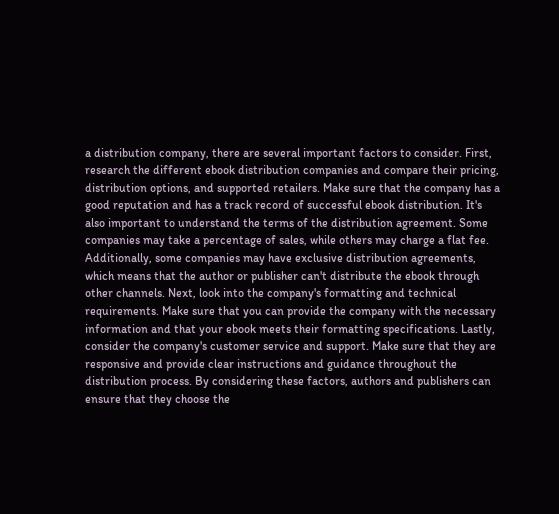a distribution company, there are several important factors to consider. First, research the different ebook distribution companies and compare their pricing, distribution options, and supported retailers. Make sure that the company has a good reputation and has a track record of successful ebook distribution. It's also important to understand the terms of the distribution agreement. Some companies may take a percentage of sales, while others may charge a flat fee. Additionally, some companies may have exclusive distribution agreements, which means that the author or publisher can't distribute the ebook through other channels. Next, look into the company's formatting and technical requirements. Make sure that you can provide the company with the necessary information and that your ebook meets their formatting specifications. Lastly, consider the company's customer service and support. Make sure that they are responsive and provide clear instructions and guidance throughout the distribution process. By considering these factors, authors and publishers can ensure that they choose the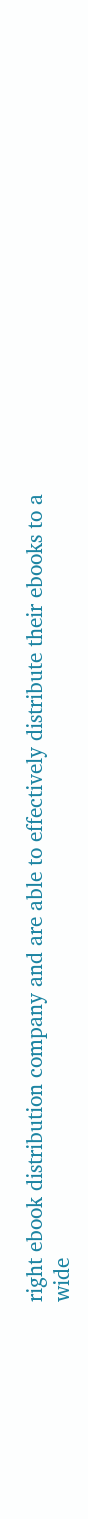right ebook distribution company and are able to effectively distribute their ebooks to a wide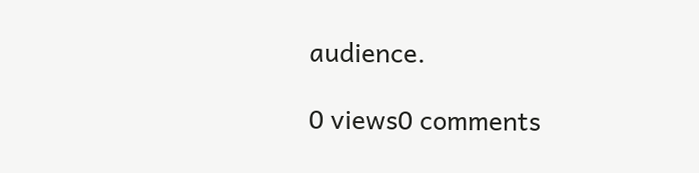audience.

0 views0 comments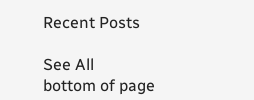Recent Posts

See All
bottom of page